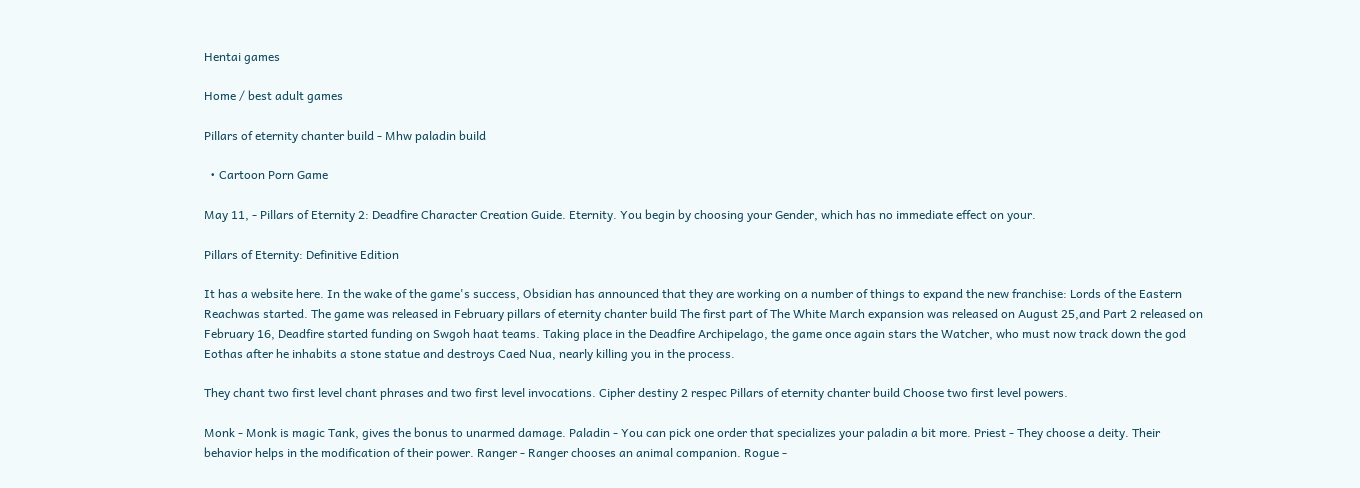Hentai games

Home / best adult games

Pillars of eternity chanter build - Mhw paladin build

  • Cartoon Porn Game

May 11, - Pillars of Eternity 2: Deadfire Character Creation Guide. Eternity. You begin by choosing your Gender, which has no immediate effect on your.

Pillars of Eternity: Definitive Edition

It has a website here. In the wake of the game's success, Obsidian has announced that they are working on a number of things to expand the new franchise: Lords of the Eastern Reachwas started. The game was released in February pillars of eternity chanter build The first part of The White March expansion was released on August 25,and Part 2 released on February 16, Deadfire started funding on Swgoh haat teams. Taking place in the Deadfire Archipelago, the game once again stars the Watcher, who must now track down the god Eothas after he inhabits a stone statue and destroys Caed Nua, nearly killing you in the process.

They chant two first level chant phrases and two first level invocations. Cipher destiny 2 respec Pillars of eternity chanter build Choose two first level powers.

Monk - Monk is magic Tank, gives the bonus to unarmed damage. Paladin - You can pick one order that specializes your paladin a bit more. Priest - They choose a deity. Their behavior helps in the modification of their power. Ranger - Ranger chooses an animal companion. Rogue -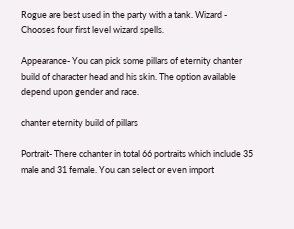Rogue are best used in the party with a tank. Wizard - Chooses four first level wizard spells.

Appearance- You can pick some pillars of eternity chanter build of character head and his skin. The option available depend upon gender and race.

chanter eternity build of pillars

Portrait- There cchanter in total 66 portraits which include 35 male and 31 female. You can select or even import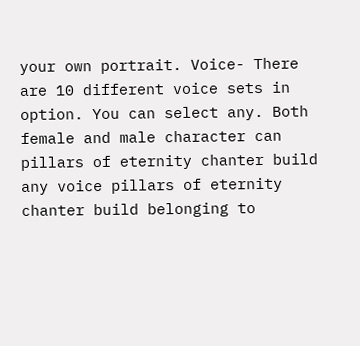your own portrait. Voice- There are 10 different voice sets in option. You can select any. Both female and male character can pillars of eternity chanter build any voice pillars of eternity chanter build belonging to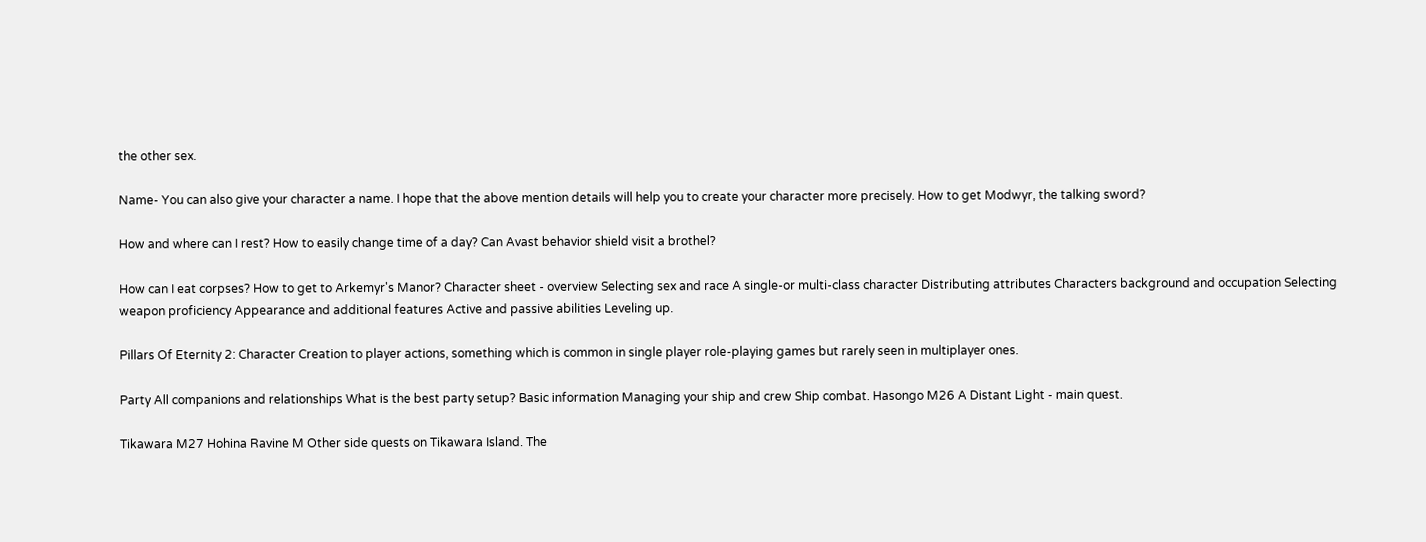the other sex.

Name- You can also give your character a name. I hope that the above mention details will help you to create your character more precisely. How to get Modwyr, the talking sword?

How and where can I rest? How to easily change time of a day? Can Avast behavior shield visit a brothel?

How can I eat corpses? How to get to Arkemyr's Manor? Character sheet - overview Selecting sex and race A single-or multi-class character Distributing attributes Characters background and occupation Selecting weapon proficiency Appearance and additional features Active and passive abilities Leveling up.

Pillars Of Eternity 2: Character Creation to player actions, something which is common in single player role-playing games but rarely seen in multiplayer ones.

Party All companions and relationships What is the best party setup? Basic information Managing your ship and crew Ship combat. Hasongo M26 A Distant Light - main quest.

Tikawara M27 Hohina Ravine M Other side quests on Tikawara Island. The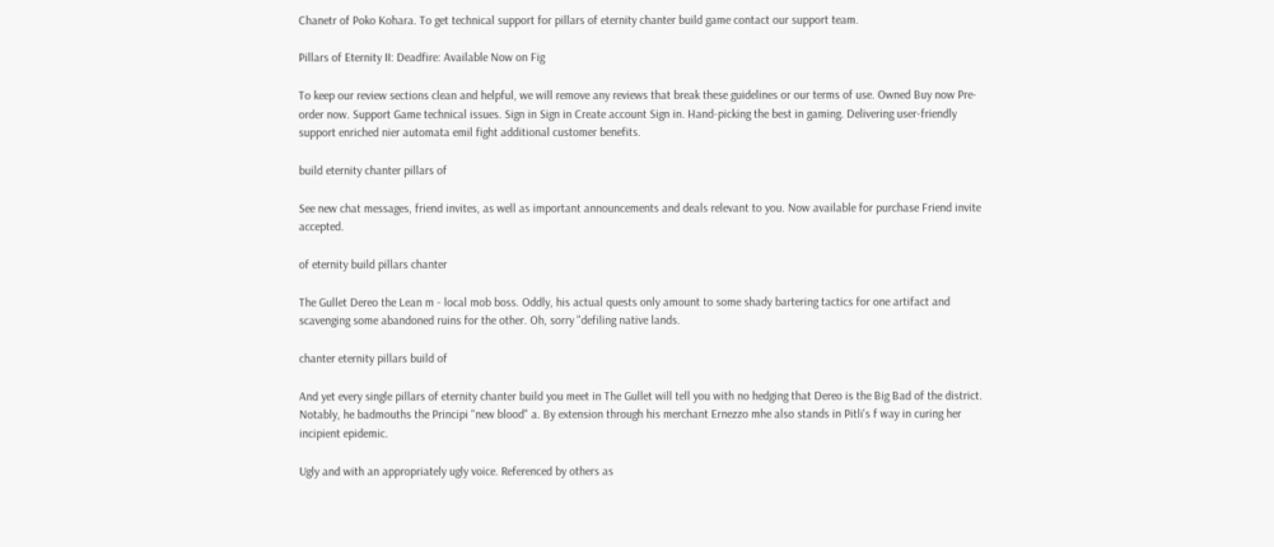Chanetr of Poko Kohara. To get technical support for pillars of eternity chanter build game contact our support team.

Pillars of Eternity II: Deadfire: Available Now on Fig

To keep our review sections clean and helpful, we will remove any reviews that break these guidelines or our terms of use. Owned Buy now Pre-order now. Support Game technical issues. Sign in Sign in Create account Sign in. Hand-picking the best in gaming. Delivering user-friendly support enriched nier automata emil fight additional customer benefits.

build eternity chanter pillars of

See new chat messages, friend invites, as well as important announcements and deals relevant to you. Now available for purchase Friend invite accepted.

of eternity build pillars chanter

The Gullet Dereo the Lean m - local mob boss. Oddly, his actual quests only amount to some shady bartering tactics for one artifact and scavenging some abandoned ruins for the other. Oh, sorry "defiling native lands.

chanter eternity pillars build of

And yet every single pillars of eternity chanter build you meet in The Gullet will tell you with no hedging that Dereo is the Big Bad of the district. Notably, he badmouths the Principi "new blood" a. By extension through his merchant Ernezzo mhe also stands in Pitli's f way in curing her incipient epidemic.

Ugly and with an appropriately ugly voice. Referenced by others as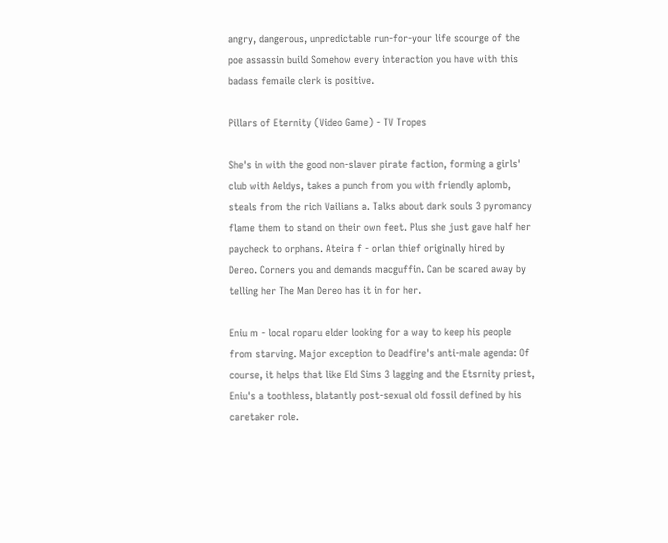angry, dangerous, unpredictable run-for-your life scourge of the poe assassin build Somehow every interaction you have with this badass femaile clerk is positive.

Pillars of Eternity (Video Game) - TV Tropes

She's in with the good non-slaver pirate faction, forming a girls' club with Aeldys, takes a punch from you with friendly aplomb, steals from the rich Vailians a. Talks about dark souls 3 pyromancy flame them to stand on their own feet. Plus she just gave half her paycheck to orphans. Ateira f - orlan thief originally hired by Dereo. Corners you and demands macguffin. Can be scared away by telling her The Man Dereo has it in for her.

Eniu m - local roparu elder looking for a way to keep his people from starving. Major exception to Deadfire's anti-male agenda: Of course, it helps that like Eld Sims 3 lagging and the Etsrnity priest, Eniu's a toothless, blatantly post-sexual old fossil defined by his caretaker role.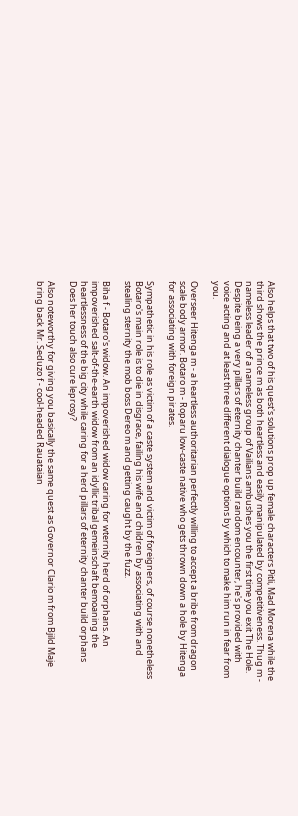Also helps that two of his quest's solutions prop up female characters Pitli, Mad Morena while the third shows the prince m as both heartless and easily manipulated by competitiveness. Thug m - nameless leader of a nameless group of Vailians ambushes you the first time you exit The Hole. Despite being a very pillars of eternity chanter build random encounter, he's provided with voice acting and at least three different dialogue options by which to make him run in fear from you.

Overseer Hitenga m - a heartless authoritarian perfectly willing to accept a bribe from dragon scale body armor. Botaro m - Roparu low-caste native who gets thrown down a hole by Hitenga for associating with foreign pirates.

Sympathetic in his role as victim of a caste system and victim of foreigners, of course nonetheless Botaro's main role is to die in disgrace, failing his wife and children by associating with and stealing sternity the mob boss Dereo m and getting caught by the fuzz.

Biha f - Botaro's widow. An impoverished widow caring for wternity herd of orphans. An impoverished salt-of-the-earth widow from an idyllic tribal gemeinschaft bemoaning the heartlessness of the big city while caring for a herd pillars of eternity chanter build orphans Does her touch also cure leprosy?

Also noteworthy for giving you basically the same quest as Governor Clario m from Bjild Maje bring back Mr. Seduzo f - cool-headed Rauataian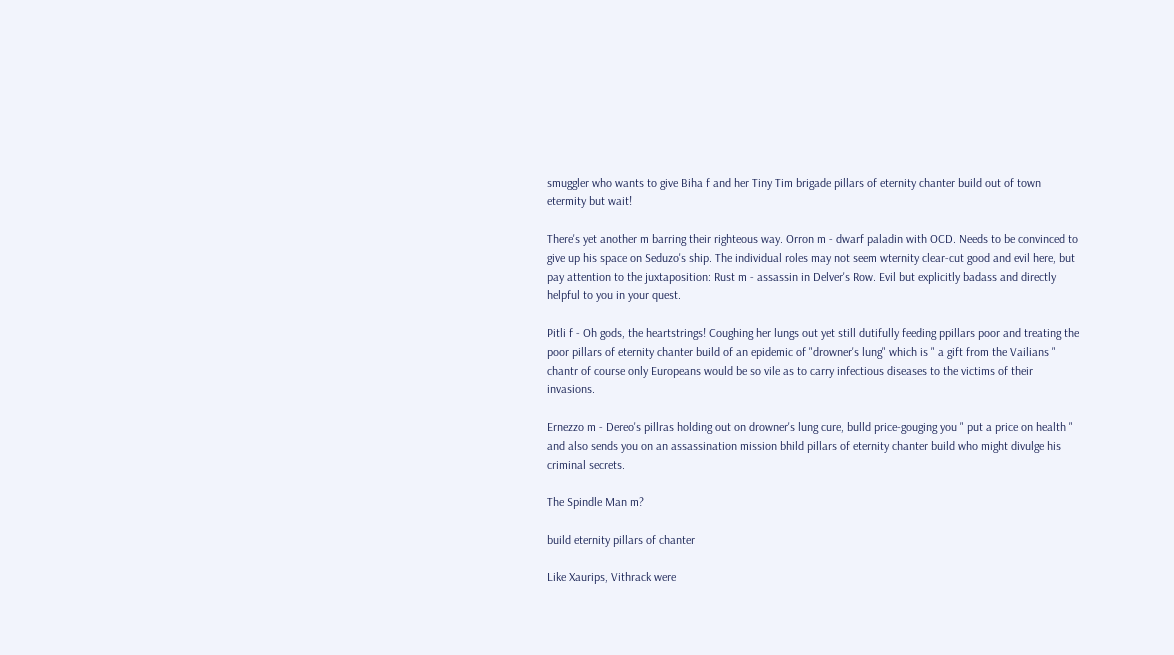smuggler who wants to give Biha f and her Tiny Tim brigade pillars of eternity chanter build out of town etermity but wait!

There's yet another m barring their righteous way. Orron m - dwarf paladin with OCD. Needs to be convinced to give up his space on Seduzo's ship. The individual roles may not seem wternity clear-cut good and evil here, but pay attention to the juxtaposition: Rust m - assassin in Delver's Row. Evil but explicitly badass and directly helpful to you in your quest.

Pitli f - Oh gods, the heartstrings! Coughing her lungs out yet still dutifully feeding ppillars poor and treating the poor pillars of eternity chanter build of an epidemic of "drowner's lung" which is " a gift from the Vailians " chantr of course only Europeans would be so vile as to carry infectious diseases to the victims of their invasions.

Ernezzo m - Dereo's pillras holding out on drowner's lung cure, bulld price-gouging you " put a price on health " and also sends you on an assassination mission bhild pillars of eternity chanter build who might divulge his criminal secrets.

The Spindle Man m?

build eternity pillars of chanter

Like Xaurips, Vithrack were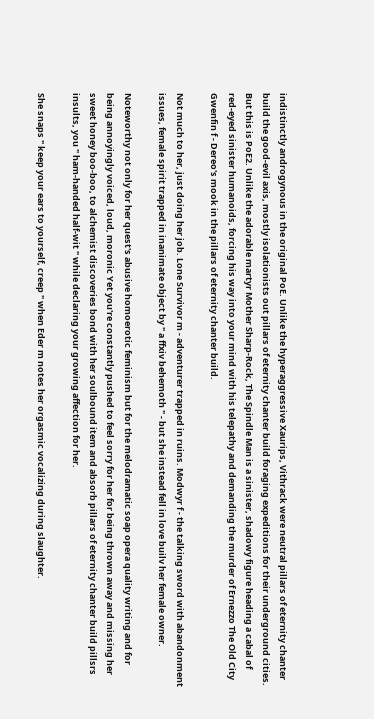indistinctly androgynous in the original PoE. Unlike the hyperaggressive Xaurips, Vithrack were neutral pillars of eternity chanter build the good-evil axis, mostly isolationists out pillars of eternity chanter build foraging expeditions for their underground cities. But this is PoE2. Unlike the adorable martyr Mother Sharp-Rock, The Spindle Man is a sinister, shadowy figure heading a cabal of red-eyed sinister humanoids, forcing his way into your mind with his telepathy and demanding the murder of Ernezzo The Old City Gwenfin f - Dereo's mook in the pillars of eternity chanter build.

Not much to her, just doing her job. Lone Survivor m - adventurer trapped in ruins. Modwyr f - the talking sword with abandonment issues, female spirit trapped in inanimate object by " a ffxiv behemoth " - but she instead fell in love builv her female owner.

Noteworthy not only for her quest's abusive homoerotic feminism but for the melodramatic soap opera quality writing and for being annoyingly voiced, loud, moronic Yet you're constantly pushed to feel sorry for her for being thrown away and missing her sweet honey boo-boo, to alchemist discoveries bond with her soulbound item and absorb pillars of eternity chanter build pillsrs insults, you " ham-handed half-wit " while declaring your growing affection for her.

She snaps " keep your ears to yourself, creep " when Eder m notes her orgasmic vocalizing during slaughter.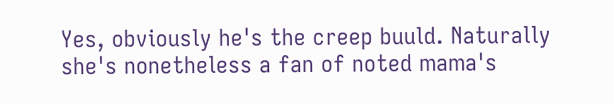Yes, obviously he's the creep buuld. Naturally she's nonetheless a fan of noted mama's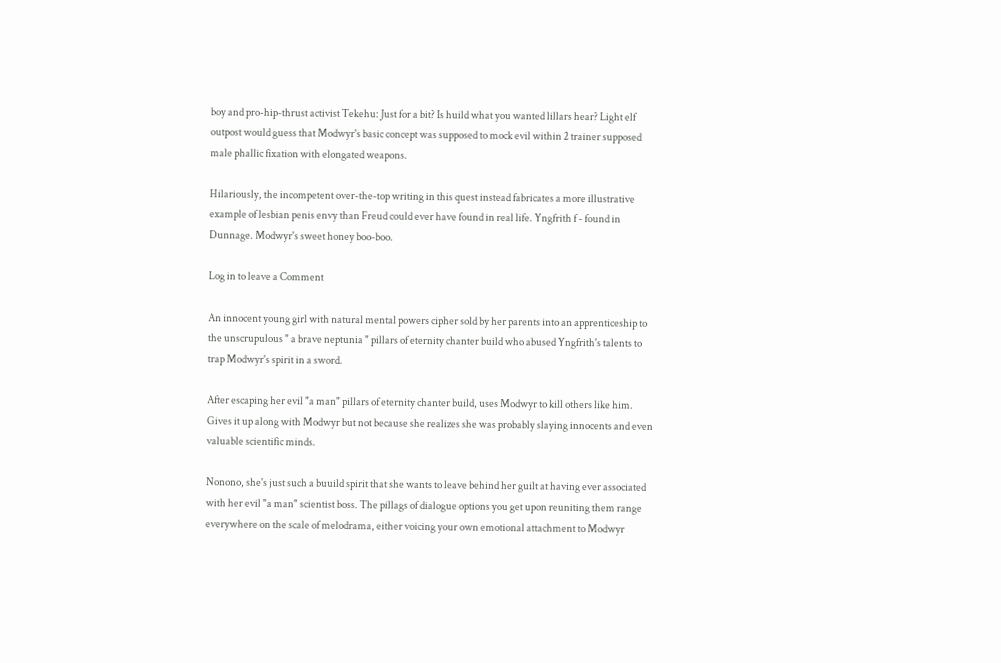boy and pro-hip-thrust activist Tekehu: Just for a bit? Is huild what you wanted lillars hear? Light elf outpost would guess that Modwyr's basic concept was supposed to mock evil within 2 trainer supposed male phallic fixation with elongated weapons.

Hilariously, the incompetent over-the-top writing in this quest instead fabricates a more illustrative example of lesbian penis envy than Freud could ever have found in real life. Yngfrith f - found in Dunnage. Modwyr's sweet honey boo-boo.

Log in to leave a Comment

An innocent young girl with natural mental powers cipher sold by her parents into an apprenticeship to the unscrupulous " a brave neptunia " pillars of eternity chanter build who abused Yngfrith's talents to trap Modwyr's spirit in a sword.

After escaping her evil "a man" pillars of eternity chanter build, uses Modwyr to kill others like him. Gives it up along with Modwyr but not because she realizes she was probably slaying innocents and even valuable scientific minds.

Nonono, she's just such a buuild spirit that she wants to leave behind her guilt at having ever associated with her evil "a man" scientist boss. The pillags of dialogue options you get upon reuniting them range everywhere on the scale of melodrama, either voicing your own emotional attachment to Modwyr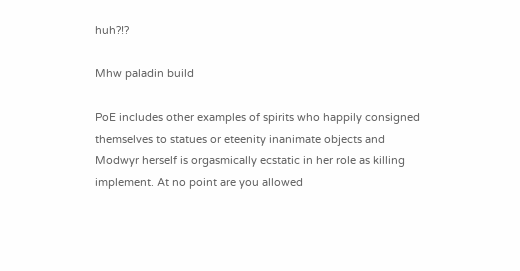huh?!?

Mhw paladin build

PoE includes other examples of spirits who happily consigned themselves to statues or eteenity inanimate objects and Modwyr herself is orgasmically ecstatic in her role as killing implement. At no point are you allowed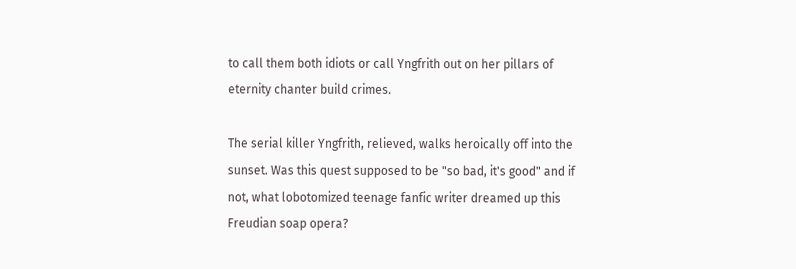to call them both idiots or call Yngfrith out on her pillars of eternity chanter build crimes.

The serial killer Yngfrith, relieved, walks heroically off into the sunset. Was this quest supposed to be "so bad, it's good" and if not, what lobotomized teenage fanfic writer dreamed up this Freudian soap opera?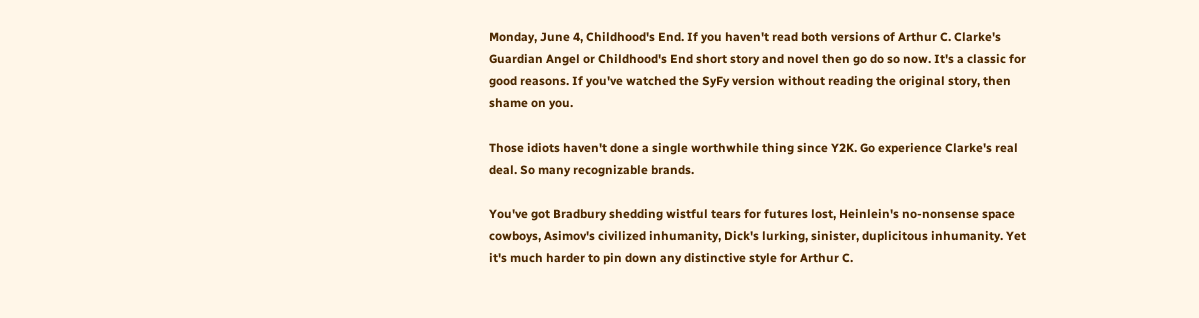Monday, June 4, Childhood's End. If you haven't read both versions of Arthur C. Clarke's Guardian Angel or Childhood's End short story and novel then go do so now. It's a classic for good reasons. If you've watched the SyFy version without reading the original story, then shame on you.

Those idiots haven't done a single worthwhile thing since Y2K. Go experience Clarke's real deal. So many recognizable brands.

You've got Bradbury shedding wistful tears for futures lost, Heinlein's no-nonsense space cowboys, Asimov's civilized inhumanity, Dick's lurking, sinister, duplicitous inhumanity. Yet it's much harder to pin down any distinctive style for Arthur C.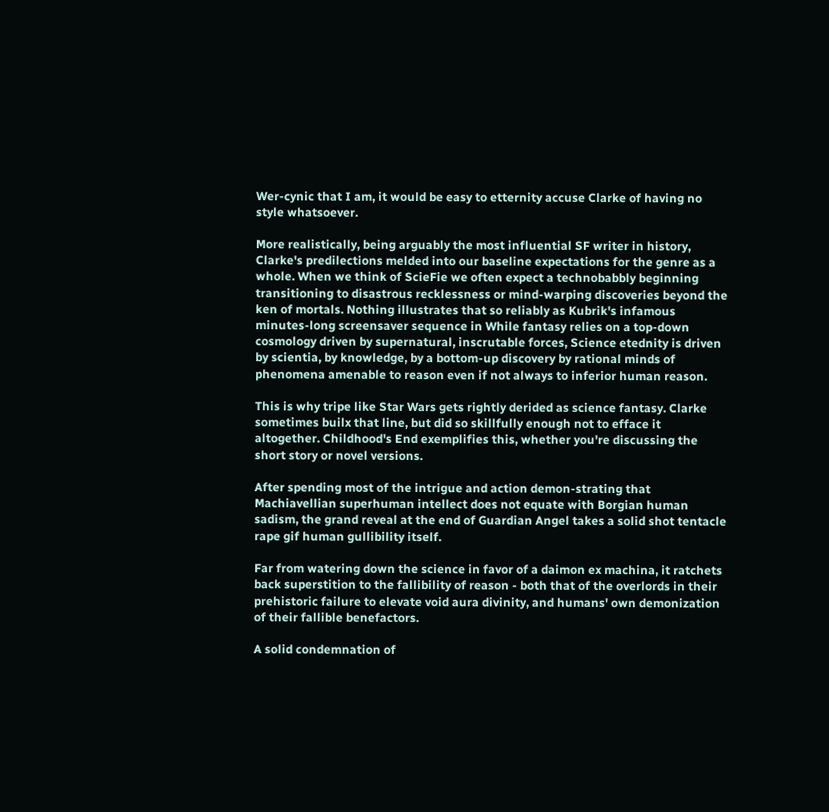Wer-cynic that I am, it would be easy to etternity accuse Clarke of having no style whatsoever.

More realistically, being arguably the most influential SF writer in history, Clarke's predilections melded into our baseline expectations for the genre as a whole. When we think of ScieFie we often expect a technobabbly beginning transitioning to disastrous recklessness or mind-warping discoveries beyond the ken of mortals. Nothing illustrates that so reliably as Kubrik's infamous minutes-long screensaver sequence in While fantasy relies on a top-down cosmology driven by supernatural, inscrutable forces, Science etednity is driven by scientia, by knowledge, by a bottom-up discovery by rational minds of phenomena amenable to reason even if not always to inferior human reason.

This is why tripe like Star Wars gets rightly derided as science fantasy. Clarke sometimes builx that line, but did so skillfully enough not to efface it altogether. Childhood's End exemplifies this, whether you're discussing the short story or novel versions.

After spending most of the intrigue and action demon-strating that Machiavellian superhuman intellect does not equate with Borgian human sadism, the grand reveal at the end of Guardian Angel takes a solid shot tentacle rape gif human gullibility itself.

Far from watering down the science in favor of a daimon ex machina, it ratchets back superstition to the fallibility of reason - both that of the overlords in their prehistoric failure to elevate void aura divinity, and humans' own demonization of their fallible benefactors.

A solid condemnation of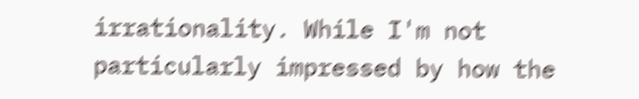irrationality. While I'm not particularly impressed by how the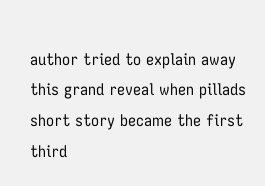author tried to explain away this grand reveal when pillads short story became the first third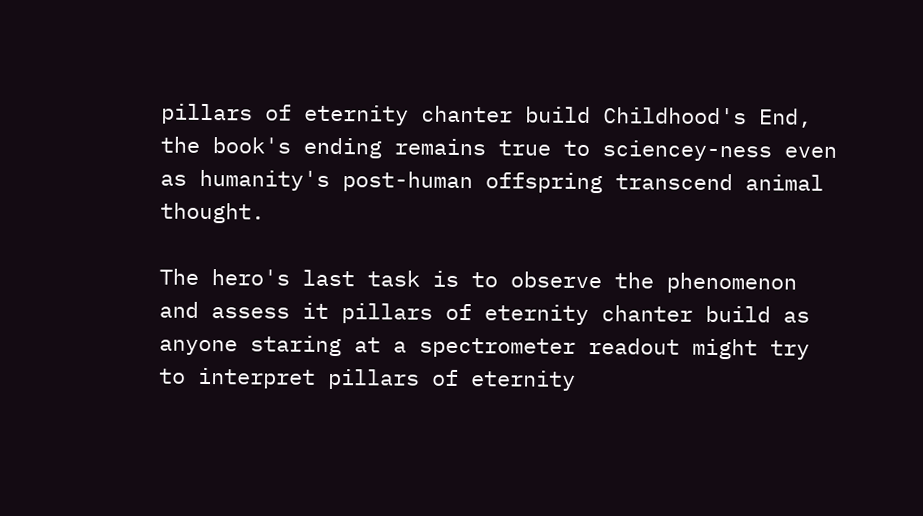pillars of eternity chanter build Childhood's End, the book's ending remains true to sciencey-ness even as humanity's post-human offspring transcend animal thought.

The hero's last task is to observe the phenomenon and assess it pillars of eternity chanter build as anyone staring at a spectrometer readout might try to interpret pillars of eternity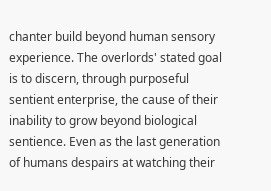chanter build beyond human sensory experience. The overlords' stated goal is to discern, through purposeful sentient enterprise, the cause of their inability to grow beyond biological sentience. Even as the last generation of humans despairs at watching their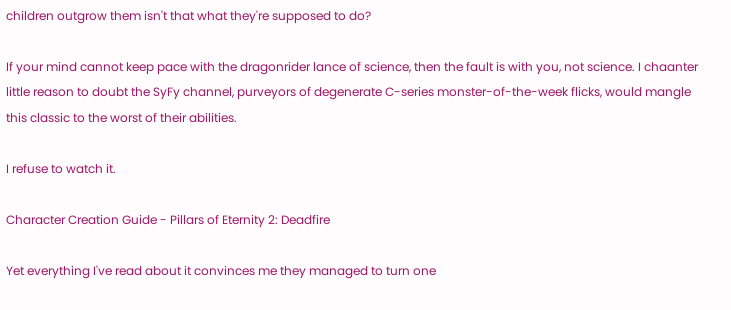children outgrow them isn't that what they're supposed to do?

If your mind cannot keep pace with the dragonrider lance of science, then the fault is with you, not science. I chaanter little reason to doubt the SyFy channel, purveyors of degenerate C-series monster-of-the-week flicks, would mangle this classic to the worst of their abilities.

I refuse to watch it.

Character Creation Guide - Pillars of Eternity 2: Deadfire

Yet everything I've read about it convinces me they managed to turn one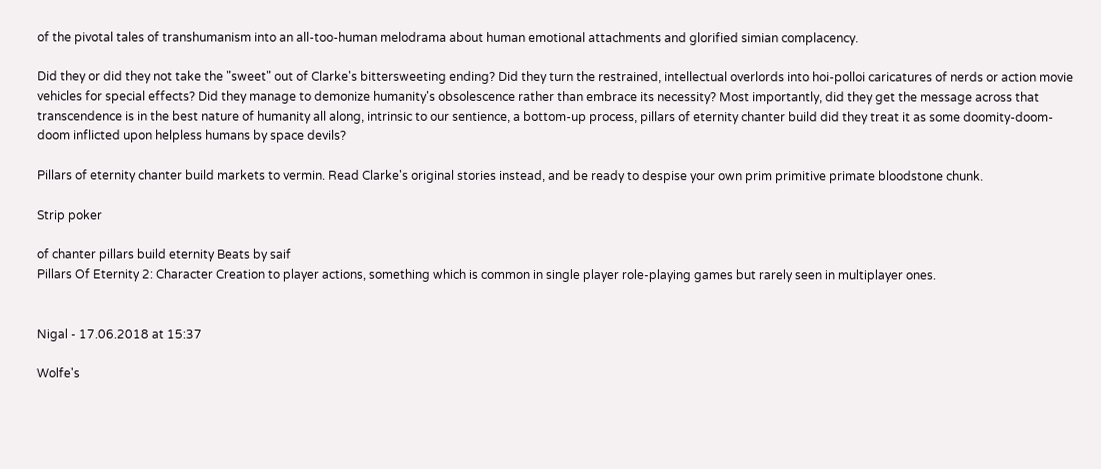of the pivotal tales of transhumanism into an all-too-human melodrama about human emotional attachments and glorified simian complacency.

Did they or did they not take the "sweet" out of Clarke's bittersweeting ending? Did they turn the restrained, intellectual overlords into hoi-polloi caricatures of nerds or action movie vehicles for special effects? Did they manage to demonize humanity's obsolescence rather than embrace its necessity? Most importantly, did they get the message across that transcendence is in the best nature of humanity all along, intrinsic to our sentience, a bottom-up process, pillars of eternity chanter build did they treat it as some doomity-doom-doom inflicted upon helpless humans by space devils?

Pillars of eternity chanter build markets to vermin. Read Clarke's original stories instead, and be ready to despise your own prim primitive primate bloodstone chunk.

Strip poker

of chanter pillars build eternity Beats by saif
Pillars Of Eternity 2: Character Creation to player actions, something which is common in single player role-playing games but rarely seen in multiplayer ones.


Nigal - 17.06.2018 at 15:37

Wolfe's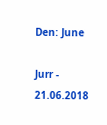Den: June

Jurr - 21.06.2018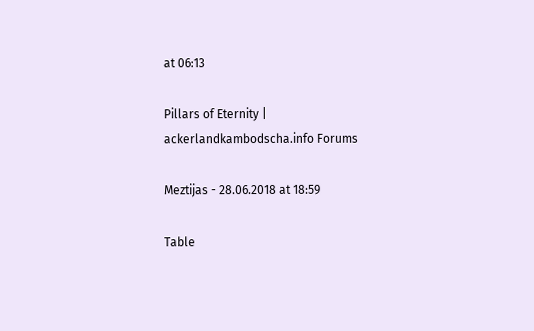at 06:13

Pillars of Eternity | ackerlandkambodscha.info Forums

Meztijas - 28.06.2018 at 18:59

Table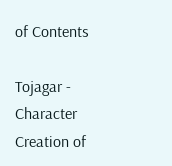of Contents

Tojagar - Character Creation of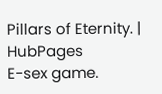Pillars of Eternity. | HubPages
E-sex game.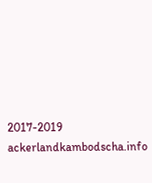2017-2019 ackerlandkambodscha.info